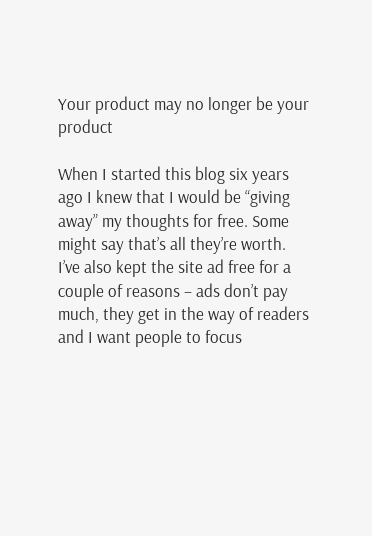Your product may no longer be your product

When I started this blog six years ago I knew that I would be “giving away” my thoughts for free. Some might say that’s all they’re worth. I’ve also kept the site ad free for a couple of reasons – ads don’t pay much, they get in the way of readers and I want people to focus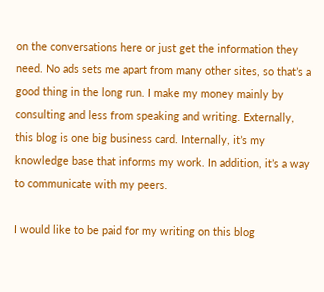on the conversations here or just get the information they need. No ads sets me apart from many other sites, so that’s a good thing in the long run. I make my money mainly by consulting and less from speaking and writing. Externally, this blog is one big business card. Internally, it’s my knowledge base that informs my work. In addition, it’s a way to communicate with my peers.

I would like to be paid for my writing on this blog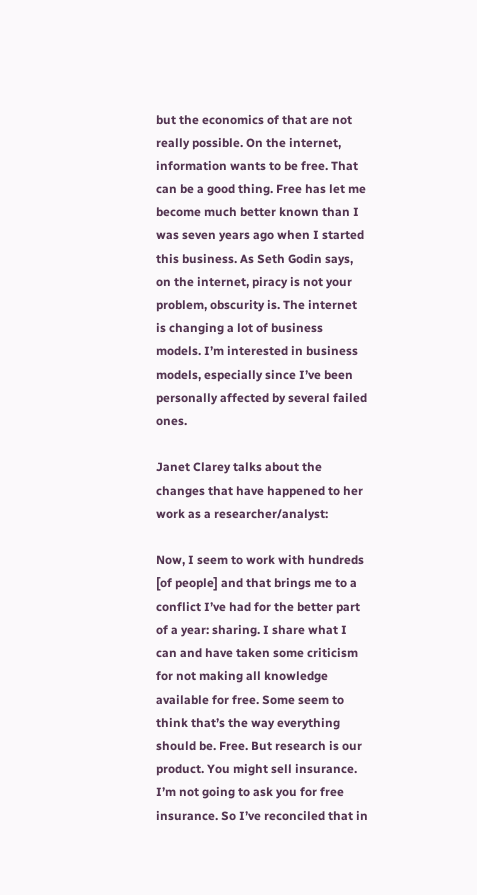but the economics of that are not really possible. On the internet, information wants to be free. That can be a good thing. Free has let me become much better known than I was seven years ago when I started this business. As Seth Godin says, on the internet, piracy is not your problem, obscurity is. The internet is changing a lot of business models. I’m interested in business models, especially since I’ve been personally affected by several failed ones.

Janet Clarey talks about the changes that have happened to her work as a researcher/analyst:

Now, I seem to work with hundreds [of people] and that brings me to a conflict I’ve had for the better part of a year: sharing. I share what I can and have taken some criticism for not making all knowledge available for free. Some seem to think that’s the way everything should be. Free. But research is our product. You might sell insurance. I’m not going to ask you for free insurance. So I’ve reconciled that in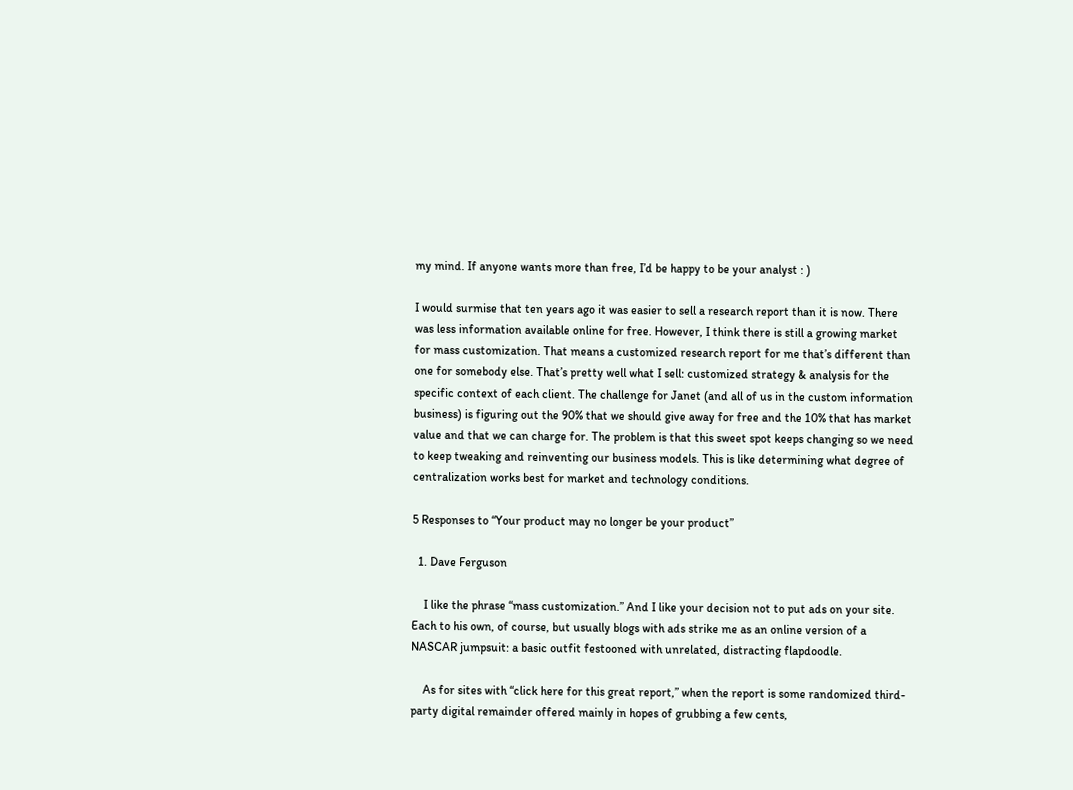my mind. If anyone wants more than free, I’d be happy to be your analyst : )

I would surmise that ten years ago it was easier to sell a research report than it is now. There was less information available online for free. However, I think there is still a growing market for mass customization. That means a customized research report for me that’s different than one for somebody else. That’s pretty well what I sell: customized strategy & analysis for the specific context of each client. The challenge for Janet (and all of us in the custom information business) is figuring out the 90% that we should give away for free and the 10% that has market value and that we can charge for. The problem is that this sweet spot keeps changing so we need to keep tweaking and reinventing our business models. This is like determining what degree of centralization works best for market and technology conditions.

5 Responses to “Your product may no longer be your product”

  1. Dave Ferguson

    I like the phrase “mass customization.” And I like your decision not to put ads on your site. Each to his own, of course, but usually blogs with ads strike me as an online version of a NASCAR jumpsuit: a basic outfit festooned with unrelated, distracting flapdoodle.

    As for sites with “click here for this great report,” when the report is some randomized third-party digital remainder offered mainly in hopes of grubbing a few cents,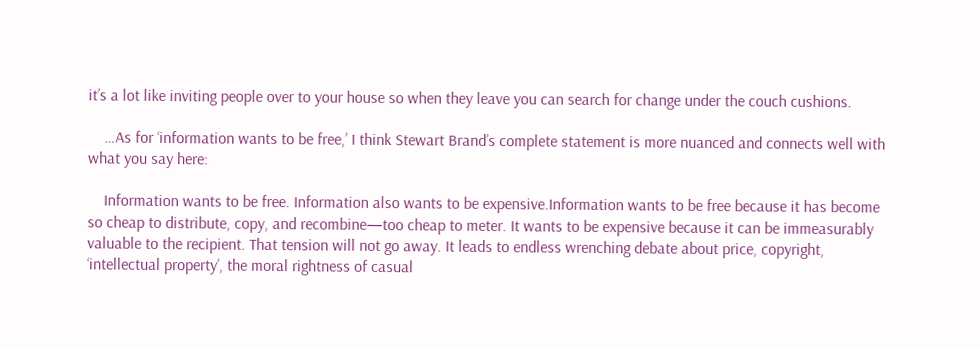it’s a lot like inviting people over to your house so when they leave you can search for change under the couch cushions.

    …As for ‘information wants to be free,’ I think Stewart Brand’s complete statement is more nuanced and connects well with what you say here:

    Information wants to be free. Information also wants to be expensive.Information wants to be free because it has become so cheap to distribute, copy, and recombine—too cheap to meter. It wants to be expensive because it can be immeasurably valuable to the recipient. That tension will not go away. It leads to endless wrenching debate about price, copyright, ‘intellectual property’, the moral rightness of casual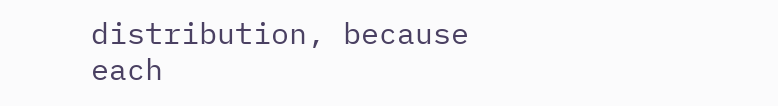distribution, because each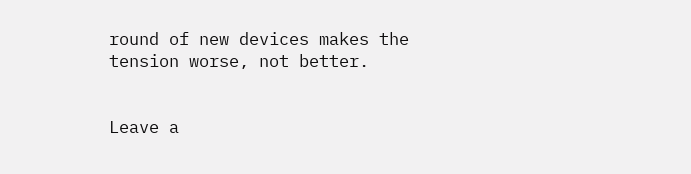round of new devices makes the tension worse, not better.


Leave a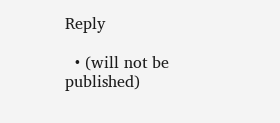Reply

  • (will not be published)